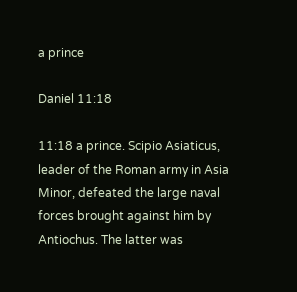a prince

Daniel 11:18

11:18 a prince. Scipio Asiaticus, leader of the Roman army in Asia Minor, defeated the large naval forces brought against him by Antiochus. The latter was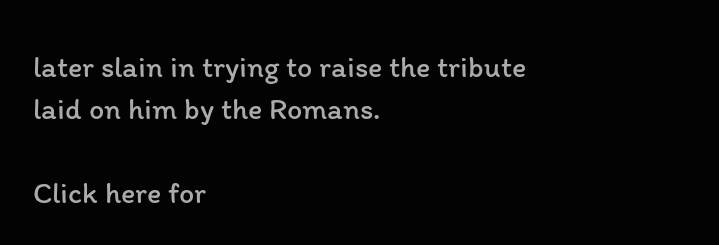later slain in trying to raise the tribute laid on him by the Romans.

Click here for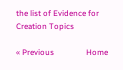the list of Evidence for Creation Topics

« Previous                Home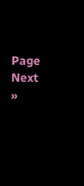Page                 Next »